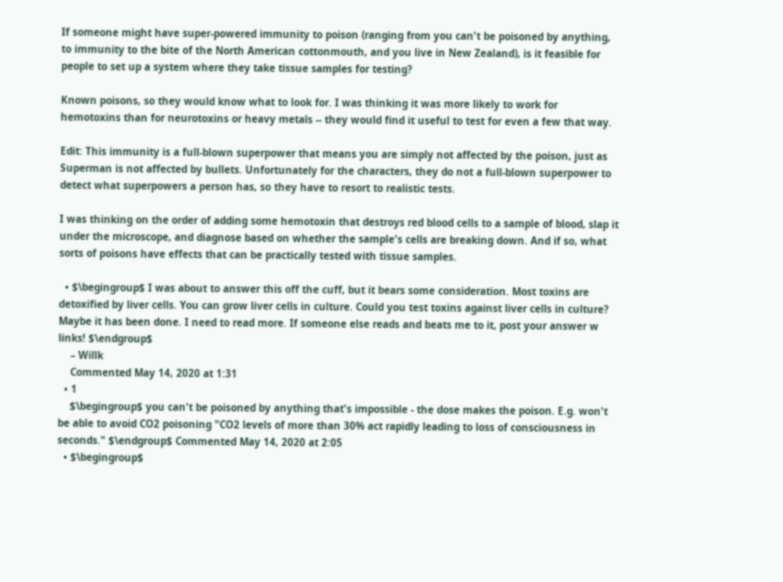If someone might have super-powered immunity to poison (ranging from you can't be poisoned by anything, to immunity to the bite of the North American cottonmouth, and you live in New Zealand), is it feasible for people to set up a system where they take tissue samples for testing?

Known poisons, so they would know what to look for. I was thinking it was more likely to work for hemotoxins than for neurotoxins or heavy metals -- they would find it useful to test for even a few that way.

Edit: This immunity is a full-blown superpower that means you are simply not affected by the poison, just as Superman is not affected by bullets. Unfortunately for the characters, they do not a full-blown superpower to detect what superpowers a person has, so they have to resort to realistic tests.

I was thinking on the order of adding some hemotoxin that destroys red blood cells to a sample of blood, slap it under the microscope, and diagnose based on whether the sample's cells are breaking down. And if so, what sorts of poisons have effects that can be practically tested with tissue samples.

  • $\begingroup$ I was about to answer this off the cuff, but it bears some consideration. Most toxins are detoxified by liver cells. You can grow liver cells in culture. Could you test toxins against liver cells in culture? Maybe it has been done. I need to read more. If someone else reads and beats me to it, post your answer w links! $\endgroup$
    – Willk
    Commented May 14, 2020 at 1:31
  • 1
    $\begingroup$ you can't be poisoned by anything that's impossible - the dose makes the poison. E.g. won't be able to avoid CO2 poisoning "CO2 levels of more than 30% act rapidly leading to loss of consciousness in seconds." $\endgroup$ Commented May 14, 2020 at 2:05
  • $\begingroup$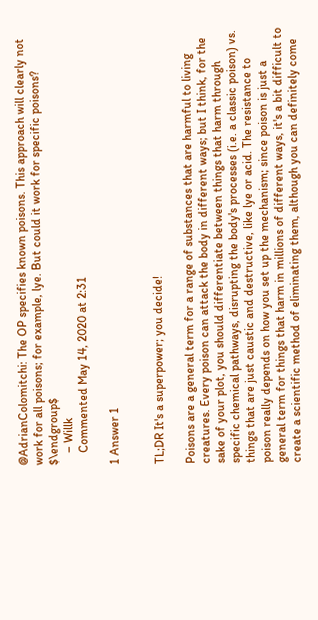@AdrianColomitchi: The OP specifies known poisons. This approach will clearly not work for all poisons; for example, lye. But could it work for specific poisons? $\endgroup$
    – Willk
    Commented May 14, 2020 at 2:31

1 Answer 1


TL;DR It's a superpower; you decide!

Poisons are a general term for a range of substances that are harmful to living creatures. Every poison can attack the body in different ways; but I think, for the sake of your plot, you should differentiate between things that harm through specific chemical pathways, disrupting the body's processes (i.e. a classic poison) vs. things that are just caustic and destructive, like lye or acid. The resistance to poison really depends on how you set up the mechanism; since poison is just a general term for things that harm in millions of different ways, it's a bit difficult to create a scientific method of eliminating them, although you can definitely come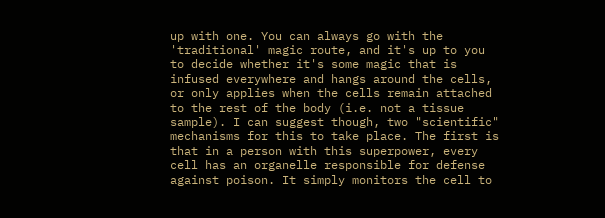up with one. You can always go with the 'traditional' magic route, and it's up to you to decide whether it's some magic that is infused everywhere and hangs around the cells, or only applies when the cells remain attached to the rest of the body (i.e. not a tissue sample). I can suggest though, two "scientific" mechanisms for this to take place. The first is that in a person with this superpower, every cell has an organelle responsible for defense against poison. It simply monitors the cell to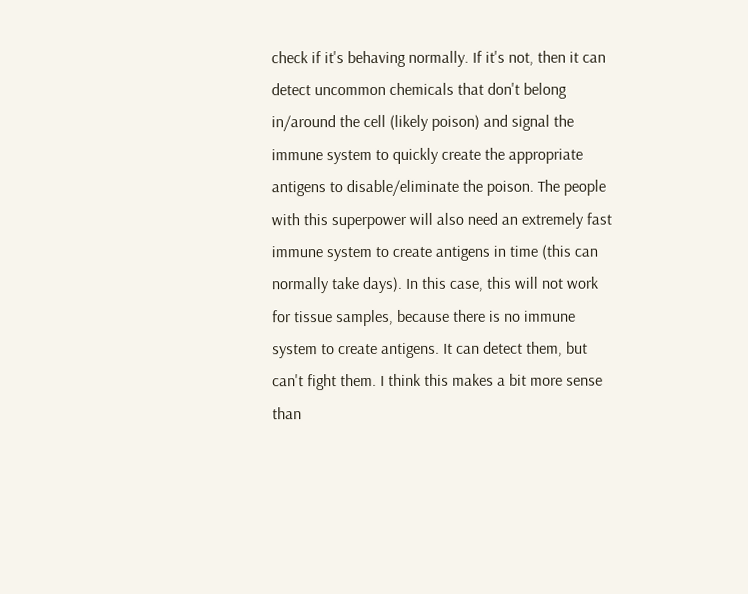check if it's behaving normally. If it's not, then it can detect uncommon chemicals that don't belong in/around the cell (likely poison) and signal the immune system to quickly create the appropriate antigens to disable/eliminate the poison. The people with this superpower will also need an extremely fast immune system to create antigens in time (this can normally take days). In this case, this will not work for tissue samples, because there is no immune system to create antigens. It can detect them, but can't fight them. I think this makes a bit more sense than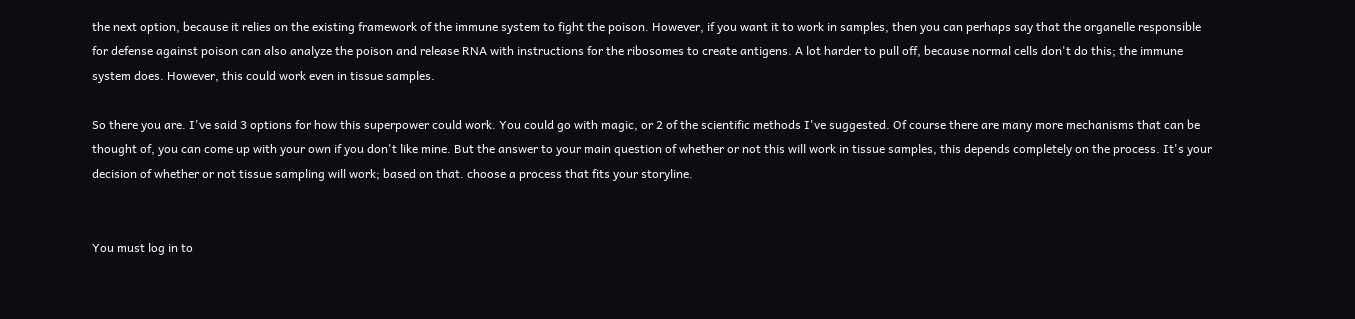the next option, because it relies on the existing framework of the immune system to fight the poison. However, if you want it to work in samples, then you can perhaps say that the organelle responsible for defense against poison can also analyze the poison and release RNA with instructions for the ribosomes to create antigens. A lot harder to pull off, because normal cells don't do this; the immune system does. However, this could work even in tissue samples.

So there you are. I've said 3 options for how this superpower could work. You could go with magic, or 2 of the scientific methods I've suggested. Of course there are many more mechanisms that can be thought of, you can come up with your own if you don't like mine. But the answer to your main question of whether or not this will work in tissue samples, this depends completely on the process. It's your decision of whether or not tissue sampling will work; based on that. choose a process that fits your storyline.


You must log in to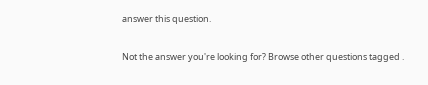answer this question.

Not the answer you're looking for? Browse other questions tagged .